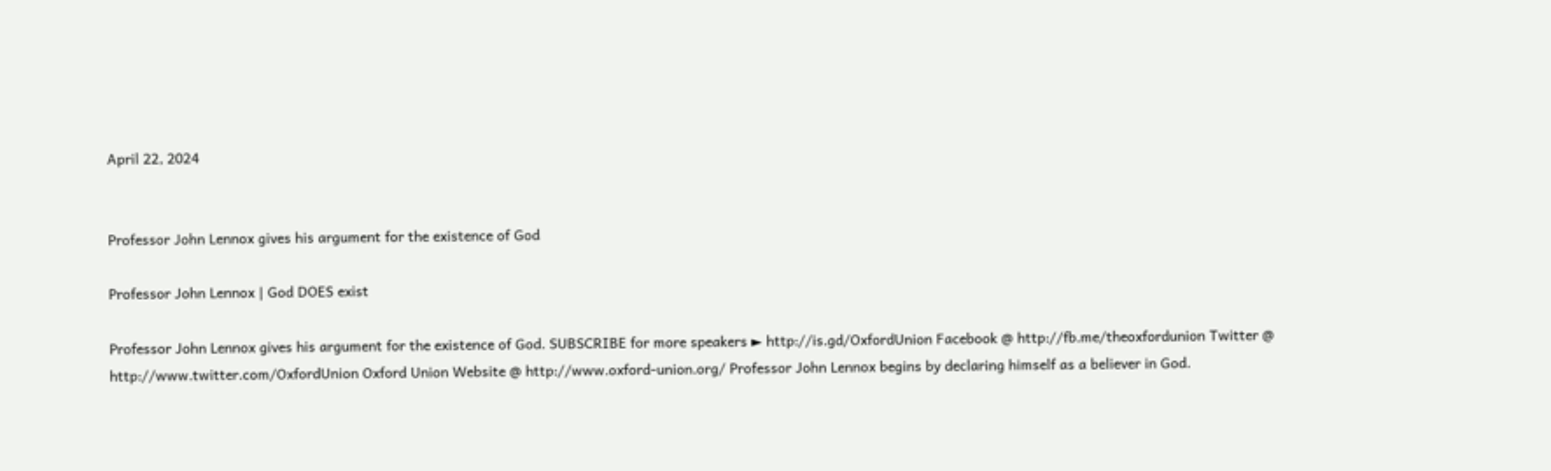April 22, 2024


Professor John Lennox gives his argument for the existence of God

Professor John Lennox | God DOES exist

Professor John Lennox gives his argument for the existence of God. SUBSCRIBE for more speakers ► http://is.gd/OxfordUnion Facebook @ http://fb.me/theoxfordunion Twitter @ http://www.twitter.com/OxfordUnion Oxford Union Website @ http://www.oxford-union.org/ Professor John Lennox begins by declaring himself as a believer in God.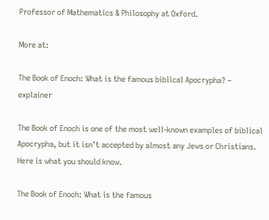Professor of Mathematics & Philosophy at Oxford.

More at:

The Book of Enoch: What is the famous biblical Apocrypha? – explainer

The Book of Enoch is one of the most well-known examples of biblical Apocrypha, but it isn’t accepted by almost any Jews or Christians. Here is what you should know.

The Book of Enoch: What is the famous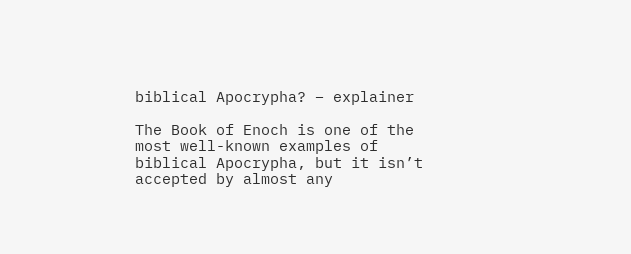biblical Apocrypha? – explainer

The Book of Enoch is one of the most well-known examples of biblical Apocrypha, but it isn’t accepted by almost any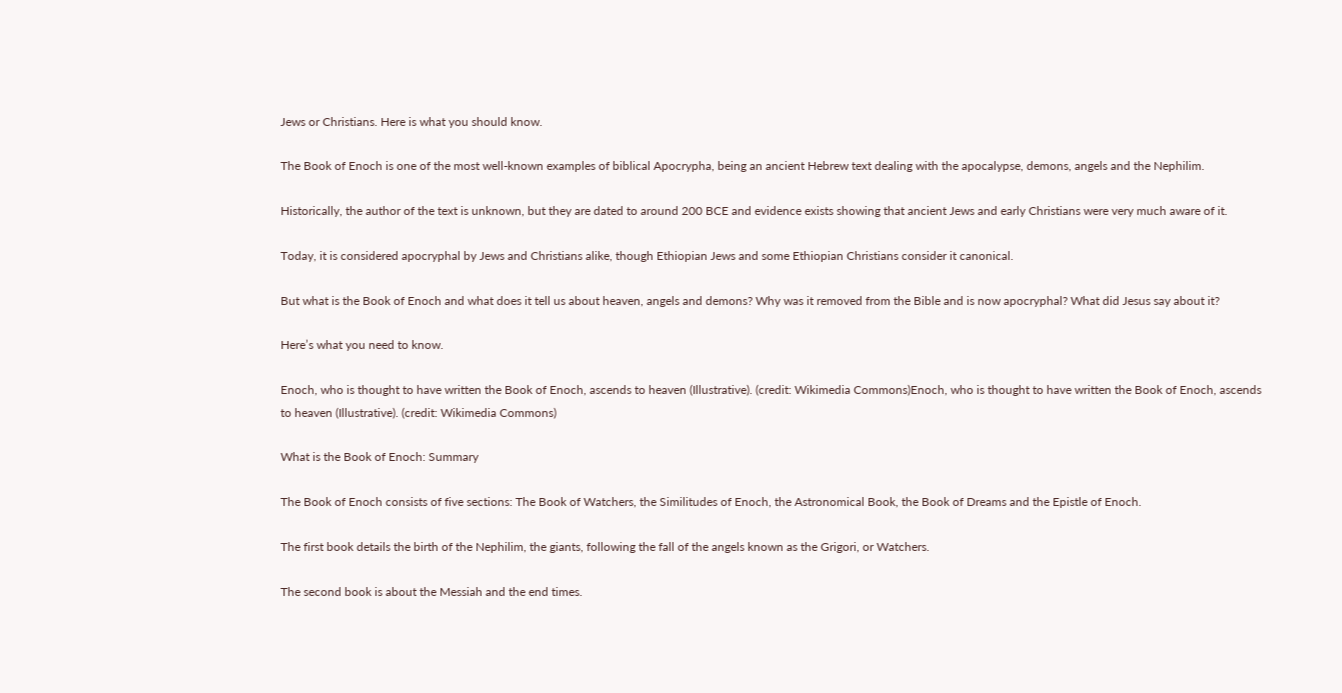Jews or Christians. Here is what you should know.

The Book of Enoch is one of the most well-known examples of biblical Apocrypha, being an ancient Hebrew text dealing with the apocalypse, demons, angels and the Nephilim.

Historically, the author of the text is unknown, but they are dated to around 200 BCE and evidence exists showing that ancient Jews and early Christians were very much aware of it.

Today, it is considered apocryphal by Jews and Christians alike, though Ethiopian Jews and some Ethiopian Christians consider it canonical.

But what is the Book of Enoch and what does it tell us about heaven, angels and demons? Why was it removed from the Bible and is now apocryphal? What did Jesus say about it?

Here’s what you need to know.

Enoch, who is thought to have written the Book of Enoch, ascends to heaven (Illustrative). (credit: Wikimedia Commons)Enoch, who is thought to have written the Book of Enoch, ascends to heaven (Illustrative). (credit: Wikimedia Commons)

What is the Book of Enoch: Summary

The Book of Enoch consists of five sections: The Book of Watchers, the Similitudes of Enoch, the Astronomical Book, the Book of Dreams and the Epistle of Enoch.

The first book details the birth of the Nephilim, the giants, following the fall of the angels known as the Grigori, or Watchers.

The second book is about the Messiah and the end times.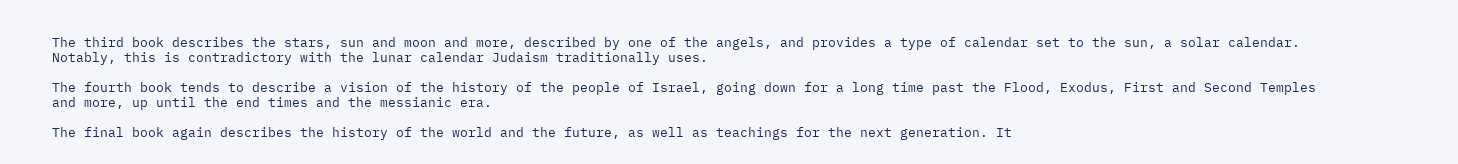The third book describes the stars, sun and moon and more, described by one of the angels, and provides a type of calendar set to the sun, a solar calendar. Notably, this is contradictory with the lunar calendar Judaism traditionally uses.

The fourth book tends to describe a vision of the history of the people of Israel, going down for a long time past the Flood, Exodus, First and Second Temples and more, up until the end times and the messianic era.

The final book again describes the history of the world and the future, as well as teachings for the next generation. It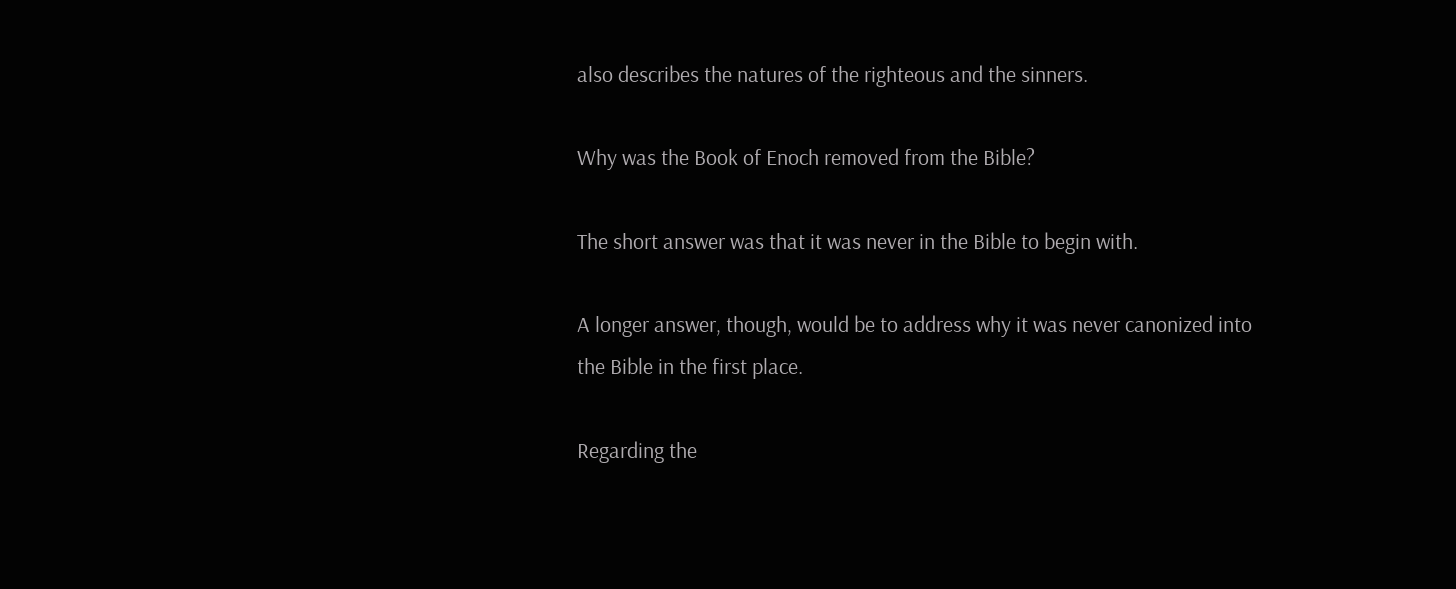also describes the natures of the righteous and the sinners.

Why was the Book of Enoch removed from the Bible?

The short answer was that it was never in the Bible to begin with.

A longer answer, though, would be to address why it was never canonized into the Bible in the first place.

Regarding the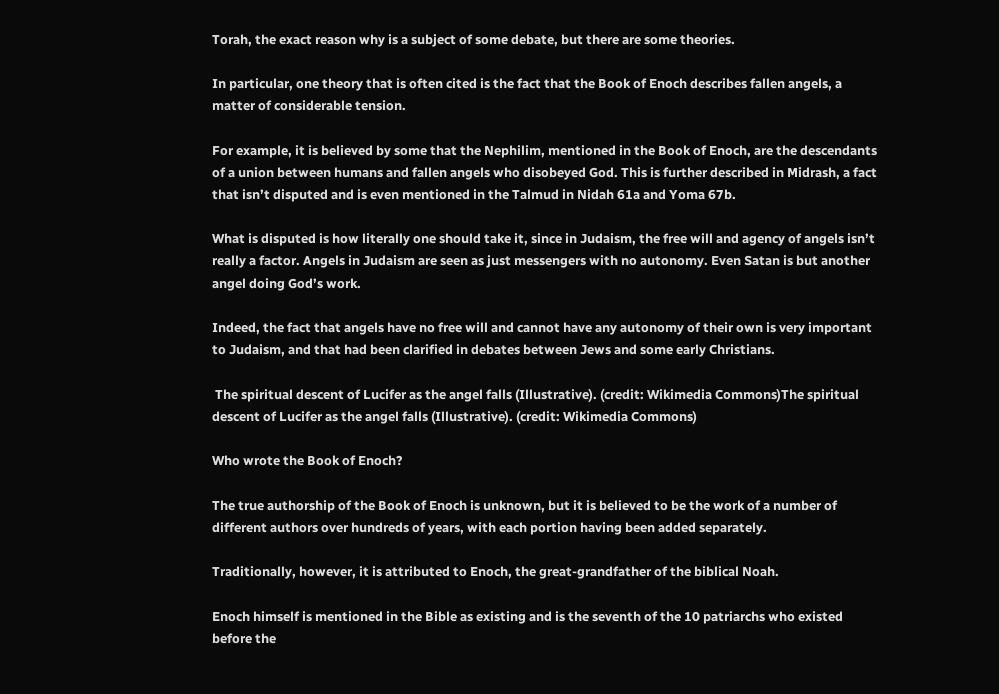Torah, the exact reason why is a subject of some debate, but there are some theories.

In particular, one theory that is often cited is the fact that the Book of Enoch describes fallen angels, a matter of considerable tension.

For example, it is believed by some that the Nephilim, mentioned in the Book of Enoch, are the descendants of a union between humans and fallen angels who disobeyed God. This is further described in Midrash, a fact that isn’t disputed and is even mentioned in the Talmud in Nidah 61a and Yoma 67b.

What is disputed is how literally one should take it, since in Judaism, the free will and agency of angels isn’t really a factor. Angels in Judaism are seen as just messengers with no autonomy. Even Satan is but another angel doing God’s work.

Indeed, the fact that angels have no free will and cannot have any autonomy of their own is very important to Judaism, and that had been clarified in debates between Jews and some early Christians.

 The spiritual descent of Lucifer as the angel falls (Illustrative). (credit: Wikimedia Commons)The spiritual descent of Lucifer as the angel falls (Illustrative). (credit: Wikimedia Commons)

Who wrote the Book of Enoch?

The true authorship of the Book of Enoch is unknown, but it is believed to be the work of a number of different authors over hundreds of years, with each portion having been added separately.

Traditionally, however, it is attributed to Enoch, the great-grandfather of the biblical Noah.

Enoch himself is mentioned in the Bible as existing and is the seventh of the 10 patriarchs who existed before the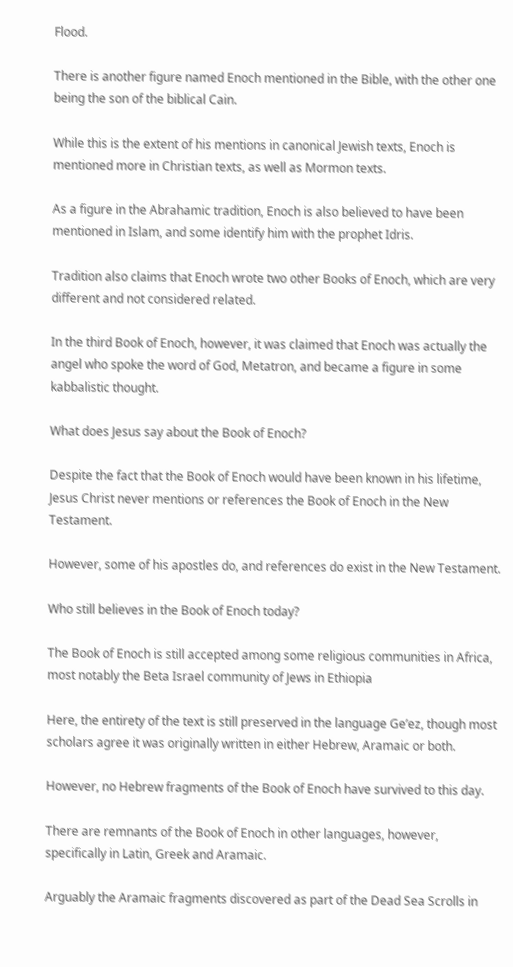Flood.

There is another figure named Enoch mentioned in the Bible, with the other one being the son of the biblical Cain.

While this is the extent of his mentions in canonical Jewish texts, Enoch is mentioned more in Christian texts, as well as Mormon texts.

As a figure in the Abrahamic tradition, Enoch is also believed to have been mentioned in Islam, and some identify him with the prophet Idris.

Tradition also claims that Enoch wrote two other Books of Enoch, which are very different and not considered related.

In the third Book of Enoch, however, it was claimed that Enoch was actually the angel who spoke the word of God, Metatron, and became a figure in some kabbalistic thought.

What does Jesus say about the Book of Enoch?

Despite the fact that the Book of Enoch would have been known in his lifetime, Jesus Christ never mentions or references the Book of Enoch in the New Testament.

However, some of his apostles do, and references do exist in the New Testament.

Who still believes in the Book of Enoch today?

The Book of Enoch is still accepted among some religious communities in Africa, most notably the Beta Israel community of Jews in Ethiopia

Here, the entirety of the text is still preserved in the language Ge’ez, though most scholars agree it was originally written in either Hebrew, Aramaic or both.

However, no Hebrew fragments of the Book of Enoch have survived to this day.

There are remnants of the Book of Enoch in other languages, however, specifically in Latin, Greek and Aramaic.

Arguably the Aramaic fragments discovered as part of the Dead Sea Scrolls in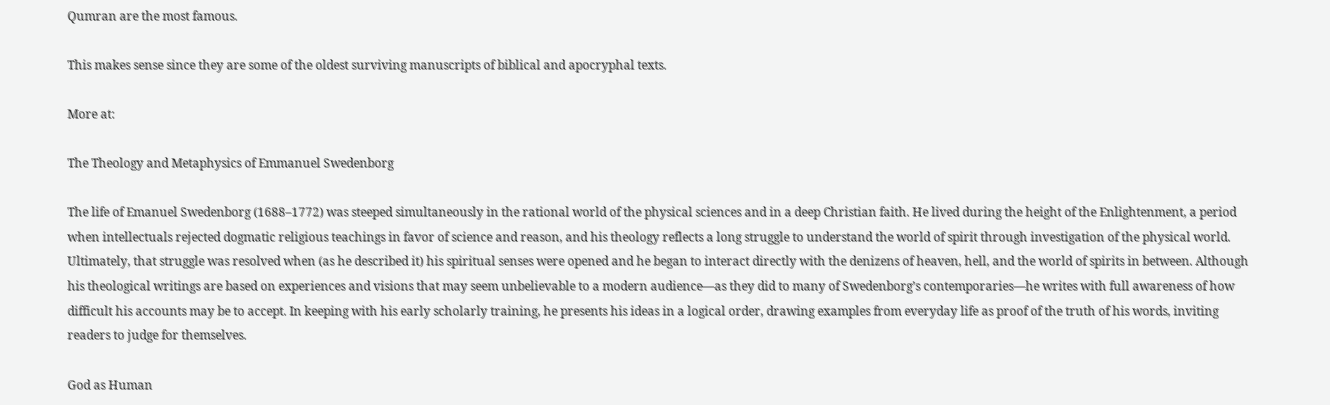Qumran are the most famous.

This makes sense since they are some of the oldest surviving manuscripts of biblical and apocryphal texts.

More at:

The Theology and Metaphysics of Emmanuel Swedenborg

The life of Emanuel Swedenborg (1688–1772) was steeped simultaneously in the rational world of the physical sciences and in a deep Christian faith. He lived during the height of the Enlightenment, a period when intellectuals rejected dogmatic religious teachings in favor of science and reason, and his theology reflects a long struggle to understand the world of spirit through investigation of the physical world. Ultimately, that struggle was resolved when (as he described it) his spiritual senses were opened and he began to interact directly with the denizens of heaven, hell, and the world of spirits in between. Although his theological writings are based on experiences and visions that may seem unbelievable to a modern audience—as they did to many of Swedenborg’s contemporaries—he writes with full awareness of how difficult his accounts may be to accept. In keeping with his early scholarly training, he presents his ideas in a logical order, drawing examples from everyday life as proof of the truth of his words, inviting readers to judge for themselves.

God as Human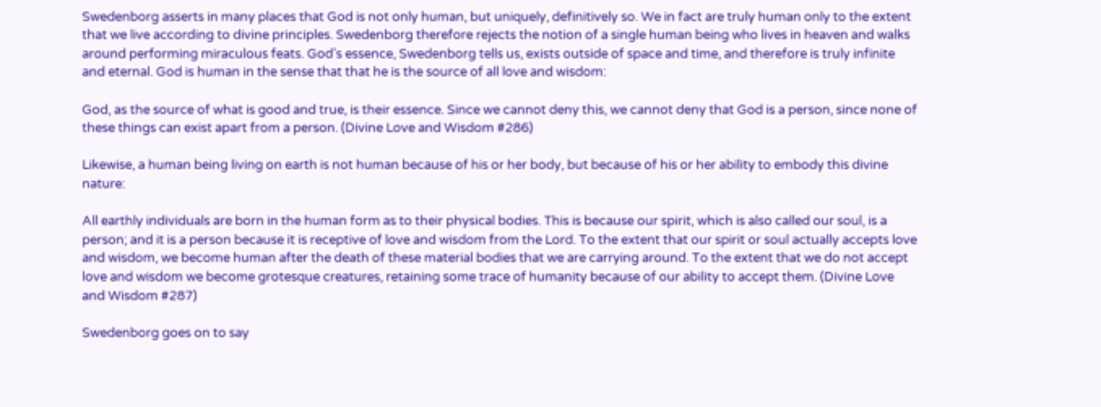Swedenborg asserts in many places that God is not only human, but uniquely, definitively so. We in fact are truly human only to the extent that we live according to divine principles. Swedenborg therefore rejects the notion of a single human being who lives in heaven and walks around performing miraculous feats. God’s essence, Swedenborg tells us, exists outside of space and time, and therefore is truly infinite and eternal. God is human in the sense that that he is the source of all love and wisdom:

God, as the source of what is good and true, is their essence. Since we cannot deny this, we cannot deny that God is a person, since none of these things can exist apart from a person. (Divine Love and Wisdom #286)

Likewise, a human being living on earth is not human because of his or her body, but because of his or her ability to embody this divine nature:

All earthly individuals are born in the human form as to their physical bodies. This is because our spirit, which is also called our soul, is a person; and it is a person because it is receptive of love and wisdom from the Lord. To the extent that our spirit or soul actually accepts love and wisdom, we become human after the death of these material bodies that we are carrying around. To the extent that we do not accept love and wisdom we become grotesque creatures, retaining some trace of humanity because of our ability to accept them. (Divine Love and Wisdom #287)

Swedenborg goes on to say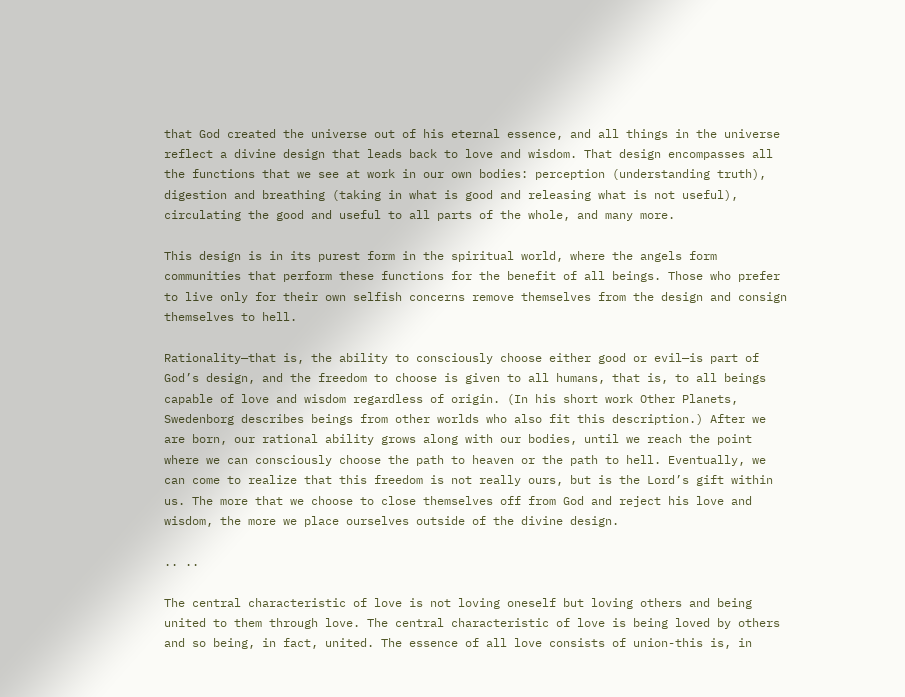that God created the universe out of his eternal essence, and all things in the universe reflect a divine design that leads back to love and wisdom. That design encompasses all the functions that we see at work in our own bodies: perception (understanding truth), digestion and breathing (taking in what is good and releasing what is not useful), circulating the good and useful to all parts of the whole, and many more.

This design is in its purest form in the spiritual world, where the angels form communities that perform these functions for the benefit of all beings. Those who prefer to live only for their own selfish concerns remove themselves from the design and consign themselves to hell.

Rationality—that is, the ability to consciously choose either good or evil—is part of God’s design, and the freedom to choose is given to all humans, that is, to all beings capable of love and wisdom regardless of origin. (In his short work Other Planets, Swedenborg describes beings from other worlds who also fit this description.) After we are born, our rational ability grows along with our bodies, until we reach the point where we can consciously choose the path to heaven or the path to hell. Eventually, we can come to realize that this freedom is not really ours, but is the Lord’s gift within us. The more that we choose to close themselves off from God and reject his love and wisdom, the more we place ourselves outside of the divine design.

.. ..

The central characteristic of love is not loving oneself but loving others and being united to them through love. The central characteristic of love is being loved by others and so being, in fact, united. The essence of all love consists of union-this is, in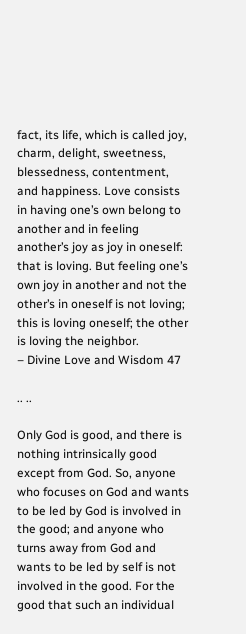fact, its life, which is called joy, charm, delight, sweetness, blessedness, contentment, and happiness. Love consists in having one’s own belong to another and in feeling another’s joy as joy in oneself: that is loving. But feeling one’s own joy in another and not the other’s in oneself is not loving; this is loving oneself; the other is loving the neighbor.
– Divine Love and Wisdom 47

.. ..

Only God is good, and there is nothing intrinsically good except from God. So, anyone who focuses on God and wants to be led by God is involved in the good; and anyone who turns away from God and wants to be led by self is not involved in the good. For the good that such an individual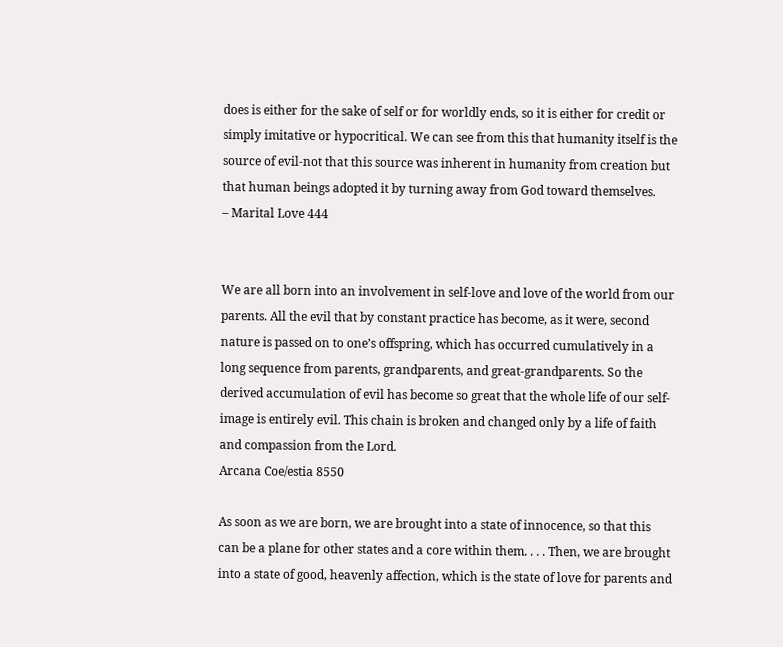does is either for the sake of self or for worldly ends, so it is either for credit or simply imitative or hypocritical. We can see from this that humanity itself is the source of evil-not that this source was inherent in humanity from creation but that human beings adopted it by turning away from God toward themselves.
– Marital Love 444


We are all born into an involvement in self-love and love of the world from our parents. All the evil that by constant practice has become, as it were, second nature is passed on to one’s offspring, which has occurred cumulatively in a long sequence from parents, grandparents, and great-grandparents. So the derived accumulation of evil has become so great that the whole life of our self-image is entirely evil. This chain is broken and changed only by a life of faith and compassion from the Lord.
Arcana Coe/estia 8550

As soon as we are born, we are brought into a state of innocence, so that this can be a plane for other states and a core within them. . . . Then, we are brought into a state of good, heavenly affection, which is the state of love for parents and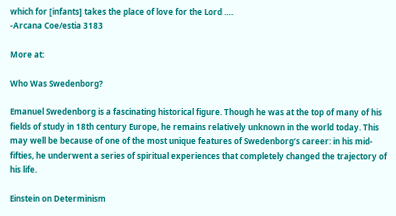which for [infants] takes the place of love for the Lord ….
-Arcana Coe/estia 3183

More at:

Who Was Swedenborg?

Emanuel Swedenborg is a fascinating historical figure. Though he was at the top of many of his fields of study in 18th century Europe, he remains relatively unknown in the world today. This may well be because of one of the most unique features of Swedenborg’s career: in his mid-fifties, he underwent a series of spiritual experiences that completely changed the trajectory of his life.

Einstein on Determinism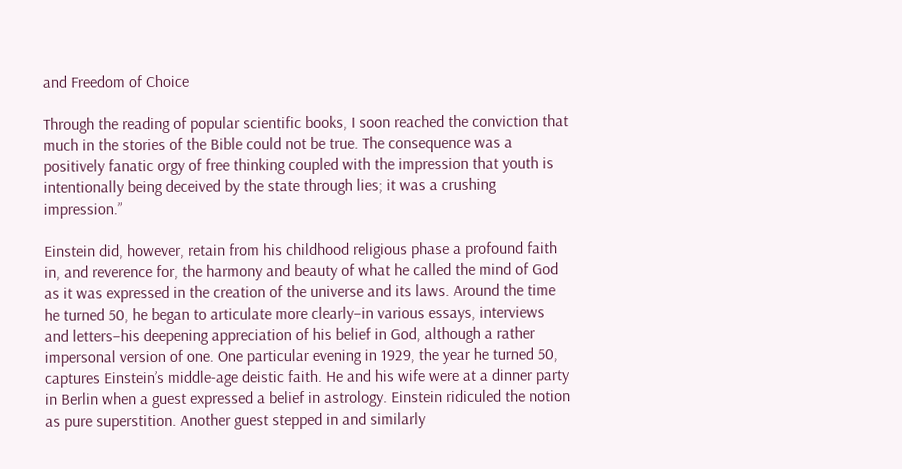and Freedom of Choice

Through the reading of popular scientific books, I soon reached the conviction that much in the stories of the Bible could not be true. The consequence was a positively fanatic orgy of free thinking coupled with the impression that youth is intentionally being deceived by the state through lies; it was a crushing impression.”

Einstein did, however, retain from his childhood religious phase a profound faith in, and reverence for, the harmony and beauty of what he called the mind of God as it was expressed in the creation of the universe and its laws. Around the time he turned 50, he began to articulate more clearly–in various essays, interviews and letters–his deepening appreciation of his belief in God, although a rather impersonal version of one. One particular evening in 1929, the year he turned 50, captures Einstein’s middle-age deistic faith. He and his wife were at a dinner party in Berlin when a guest expressed a belief in astrology. Einstein ridiculed the notion as pure superstition. Another guest stepped in and similarly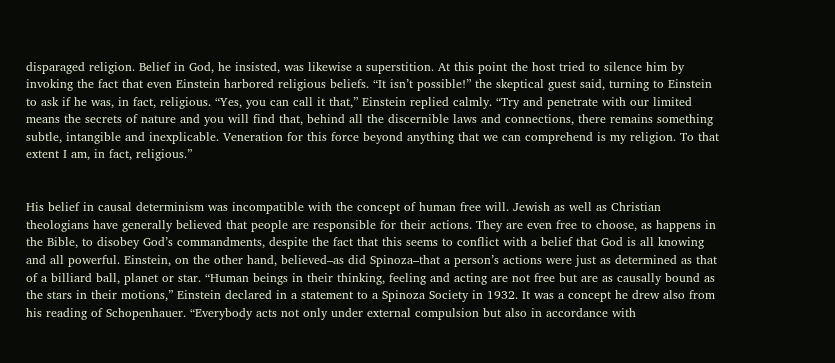disparaged religion. Belief in God, he insisted, was likewise a superstition. At this point the host tried to silence him by invoking the fact that even Einstein harbored religious beliefs. “It isn’t possible!” the skeptical guest said, turning to Einstein to ask if he was, in fact, religious. “Yes, you can call it that,” Einstein replied calmly. “Try and penetrate with our limited means the secrets of nature and you will find that, behind all the discernible laws and connections, there remains something subtle, intangible and inexplicable. Veneration for this force beyond anything that we can comprehend is my religion. To that extent I am, in fact, religious.”


His belief in causal determinism was incompatible with the concept of human free will. Jewish as well as Christian theologians have generally believed that people are responsible for their actions. They are even free to choose, as happens in the Bible, to disobey God’s commandments, despite the fact that this seems to conflict with a belief that God is all knowing and all powerful. Einstein, on the other hand, believed–as did Spinoza–that a person’s actions were just as determined as that of a billiard ball, planet or star. “Human beings in their thinking, feeling and acting are not free but are as causally bound as the stars in their motions,” Einstein declared in a statement to a Spinoza Society in 1932. It was a concept he drew also from his reading of Schopenhauer. “Everybody acts not only under external compulsion but also in accordance with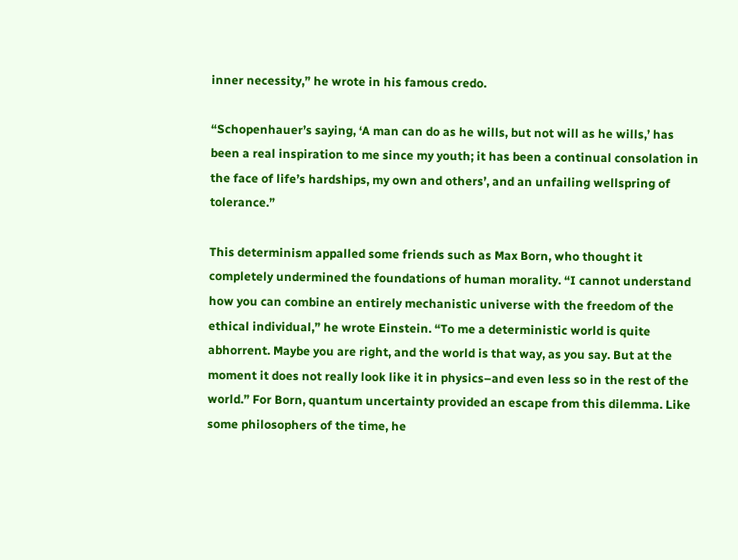inner necessity,” he wrote in his famous credo.

“Schopenhauer’s saying, ‘A man can do as he wills, but not will as he wills,’ has been a real inspiration to me since my youth; it has been a continual consolation in the face of life’s hardships, my own and others’, and an unfailing wellspring of tolerance.”

This determinism appalled some friends such as Max Born, who thought it completely undermined the foundations of human morality. “I cannot understand how you can combine an entirely mechanistic universe with the freedom of the ethical individual,” he wrote Einstein. “To me a deterministic world is quite abhorrent. Maybe you are right, and the world is that way, as you say. But at the moment it does not really look like it in physics–and even less so in the rest of the world.” For Born, quantum uncertainty provided an escape from this dilemma. Like some philosophers of the time, he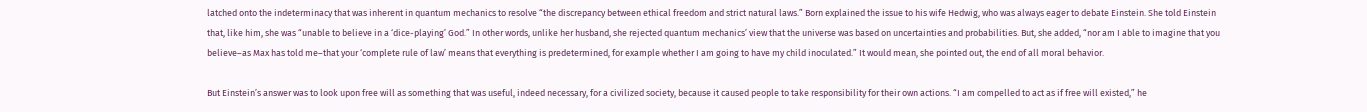latched onto the indeterminacy that was inherent in quantum mechanics to resolve “the discrepancy between ethical freedom and strict natural laws.” Born explained the issue to his wife Hedwig, who was always eager to debate Einstein. She told Einstein that, like him, she was “unable to believe in a ‘dice-playing’ God.” In other words, unlike her husband, she rejected quantum mechanics’ view that the universe was based on uncertainties and probabilities. But, she added, “nor am I able to imagine that you believe–as Max has told me–that your ‘complete rule of law’ means that everything is predetermined, for example whether I am going to have my child inoculated.” It would mean, she pointed out, the end of all moral behavior.

But Einstein’s answer was to look upon free will as something that was useful, indeed necessary, for a civilized society, because it caused people to take responsibility for their own actions. “I am compelled to act as if free will existed,” he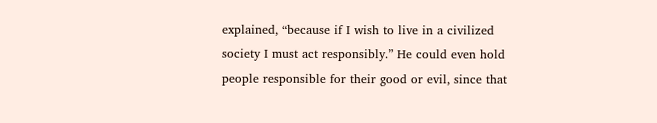explained, “because if I wish to live in a civilized society I must act responsibly.” He could even hold people responsible for their good or evil, since that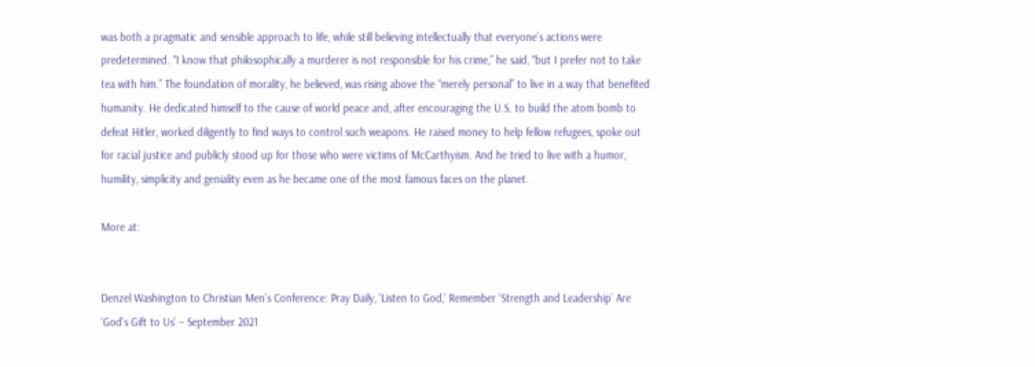was both a pragmatic and sensible approach to life, while still believing intellectually that everyone’s actions were predetermined. “I know that philosophically a murderer is not responsible for his crime,” he said, “but I prefer not to take tea with him.” The foundation of morality, he believed, was rising above the “merely personal” to live in a way that benefited humanity. He dedicated himself to the cause of world peace and, after encouraging the U.S. to build the atom bomb to defeat Hitler, worked diligently to find ways to control such weapons. He raised money to help fellow refugees, spoke out for racial justice and publicly stood up for those who were victims of McCarthyism. And he tried to live with a humor, humility, simplicity and geniality even as he became one of the most famous faces on the planet.

More at:


Denzel Washington to Christian Men’s Conference: Pray Daily, ‘Listen to God,’ Remember ‘Strength and Leadership’ Are ‘God’s Gift to Us’ – September 2021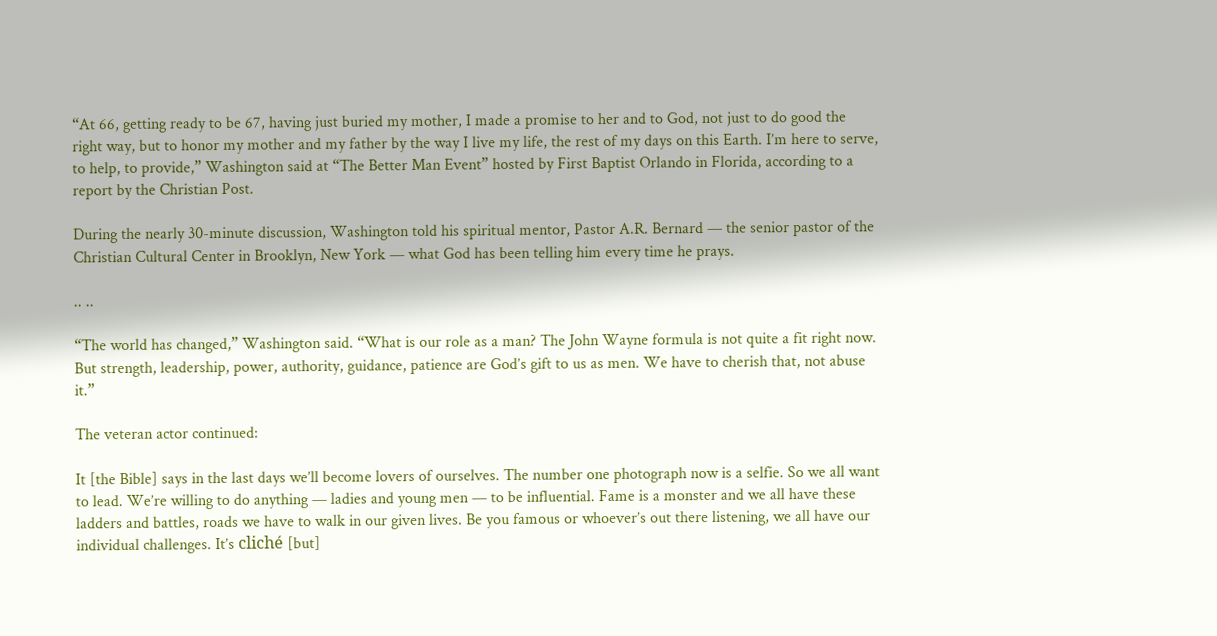“At 66, getting ready to be 67, having just buried my mother, I made a promise to her and to God, not just to do good the right way, but to honor my mother and my father by the way I live my life, the rest of my days on this Earth. I’m here to serve, to help, to provide,” Washington said at “The Better Man Event” hosted by First Baptist Orlando in Florida, according to a report by the Christian Post.

During the nearly 30-minute discussion, Washington told his spiritual mentor, Pastor A.R. Bernard — the senior pastor of the Christian Cultural Center in Brooklyn, New York — what God has been telling him every time he prays.

.. ..

“The world has changed,” Washington said. “What is our role as a man? The John Wayne formula is not quite a fit right now. But strength, leadership, power, authority, guidance, patience are God’s gift to us as men. We have to cherish that, not abuse it.”

The veteran actor continued:

It [the Bible] says in the last days we’ll become lovers of ourselves. The number one photograph now is a selfie. So we all want to lead. We’re willing to do anything — ladies and young men — to be influential. Fame is a monster and we all have these ladders and battles, roads we have to walk in our given lives. Be you famous or whoever’s out there listening, we all have our individual challenges. It’s cliché [but]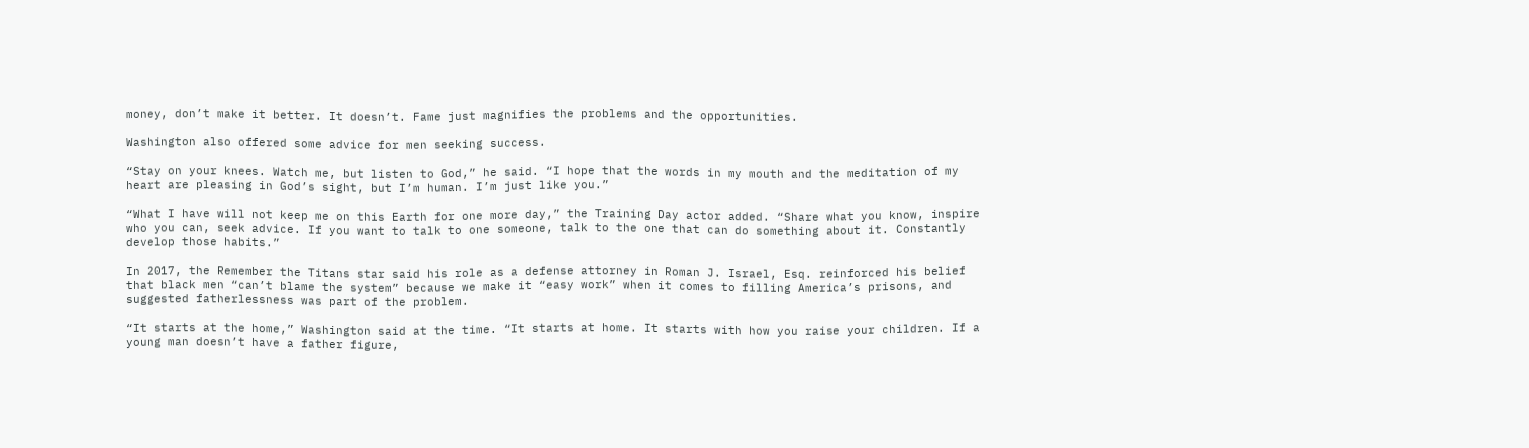money, don’t make it better. It doesn’t. Fame just magnifies the problems and the opportunities.

Washington also offered some advice for men seeking success.

“Stay on your knees. Watch me, but listen to God,” he said. “I hope that the words in my mouth and the meditation of my heart are pleasing in God’s sight, but I’m human. I’m just like you.”

“What I have will not keep me on this Earth for one more day,” the Training Day actor added. “Share what you know, inspire who you can, seek advice. If you want to talk to one someone, talk to the one that can do something about it. Constantly develop those habits.”

In 2017, the Remember the Titans star said his role as a defense attorney in Roman J. Israel, Esq. reinforced his belief that black men “can’t blame the system” because we make it “easy work” when it comes to filling America’s prisons, and suggested fatherlessness was part of the problem.

“It starts at the home,” Washington said at the time. “It starts at home. It starts with how you raise your children. If a young man doesn’t have a father figure,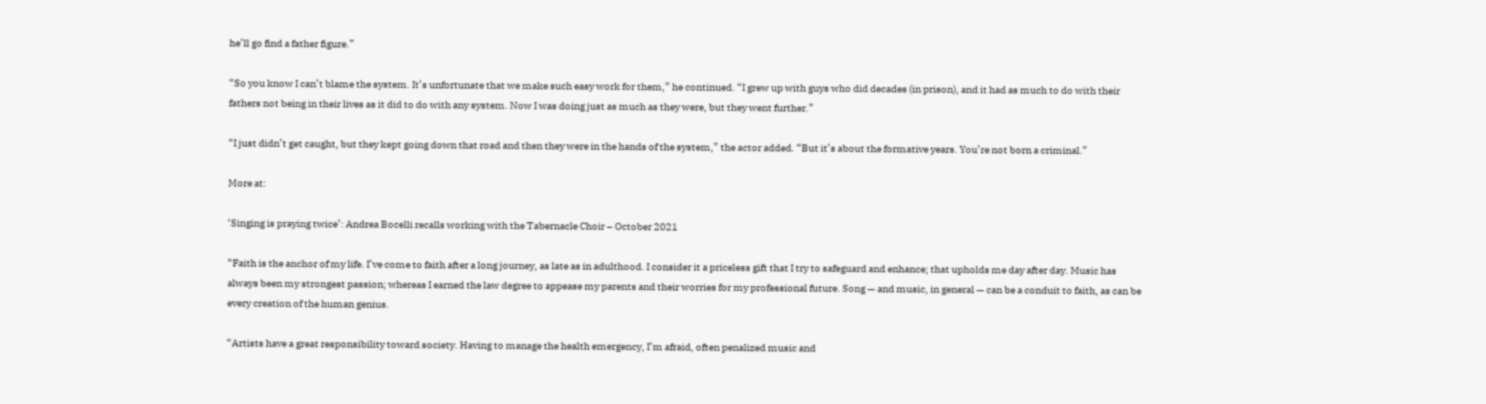he’ll go find a father figure.”

“So you know I can’t blame the system. It’s unfortunate that we make such easy work for them,” he continued. “I grew up with guys who did decades (in prison), and it had as much to do with their fathers not being in their lives as it did to do with any system. Now I was doing just as much as they were, but they went further.”

“I just didn’t get caught, but they kept going down that road and then they were in the hands of the system,” the actor added. “But it’s about the formative years. You’re not born a criminal.”

More at:

‘Singing is praying twice’: Andrea Bocelli recalls working with the Tabernacle Choir – October 2021

“Faith is the anchor of my life. I’ve come to faith after a long journey, as late as in adulthood. I consider it a priceless gift that I try to safeguard and enhance; that upholds me day after day. Music has always been my strongest passion; whereas I earned the law degree to appease my parents and their worries for my professional future. Song — and music, in general — can be a conduit to faith, as can be every creation of the human genius.

“Artists have a great responsibility toward society. Having to manage the health emergency, I’m afraid, often penalized music and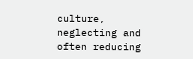culture, neglecting and often reducing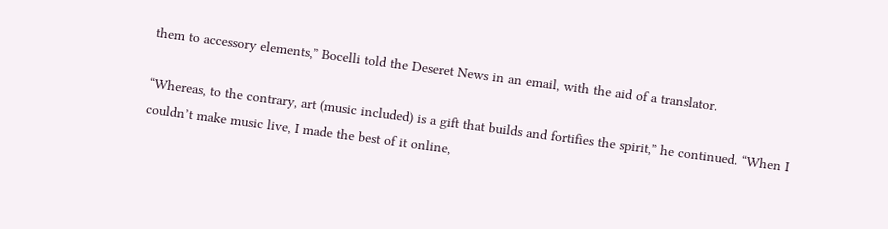them to accessory elements,” Bocelli told the Deseret News in an email, with the aid of a translator.

“Whereas, to the contrary, art (music included) is a gift that builds and fortifies the spirit,” he continued. “When I couldn’t make music live, I made the best of it online,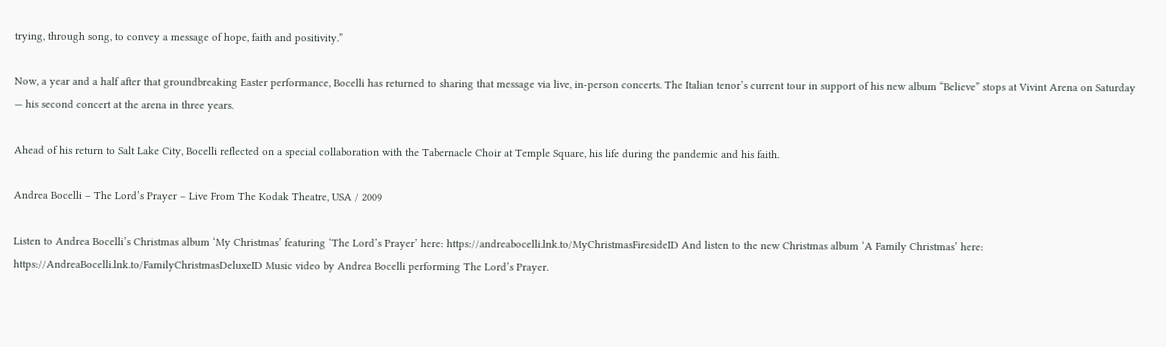trying, through song, to convey a message of hope, faith and positivity.”

Now, a year and a half after that groundbreaking Easter performance, Bocelli has returned to sharing that message via live, in-person concerts. The Italian tenor’s current tour in support of his new album “Believe” stops at Vivint Arena on Saturday — his second concert at the arena in three years.

Ahead of his return to Salt Lake City, Bocelli reflected on a special collaboration with the Tabernacle Choir at Temple Square, his life during the pandemic and his faith.

Andrea Bocelli – The Lord’s Prayer – Live From The Kodak Theatre, USA / 2009

Listen to Andrea Bocelli’s Christmas album ‘My Christmas’ featuring ‘The Lord’s Prayer’ here: https://andreabocelli.lnk.to/MyChristmasFiresideID And listen to the new Christmas album ‘A Family Christmas’ here: https://AndreaBocelli.lnk.to/FamilyChristmasDeluxeID Music video by Andrea Bocelli performing The Lord’s Prayer.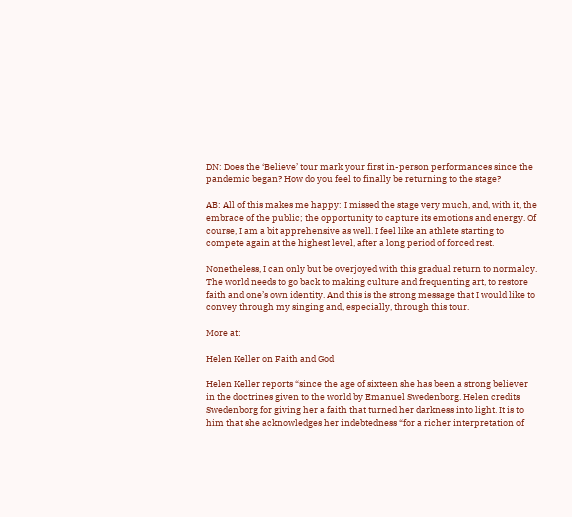DN: Does the ‘Believe’ tour mark your first in-person performances since the pandemic began? How do you feel to finally be returning to the stage?

AB: All of this makes me happy: I missed the stage very much, and, with it, the embrace of the public; the opportunity to capture its emotions and energy. Of course, I am a bit apprehensive as well. I feel like an athlete starting to compete again at the highest level, after a long period of forced rest.

Nonetheless, I can only but be overjoyed with this gradual return to normalcy. The world needs to go back to making culture and frequenting art, to restore faith and one’s own identity. And this is the strong message that I would like to convey through my singing and, especially, through this tour.

More at:

Helen Keller on Faith and God

Helen Keller reports “since the age of sixteen she has been a strong believer in the doctrines given to the world by Emanuel Swedenborg. Helen credits Swedenborg for giving her a faith that turned her darkness into light. It is to him that she acknowledges her indebtedness “for a richer interpretation of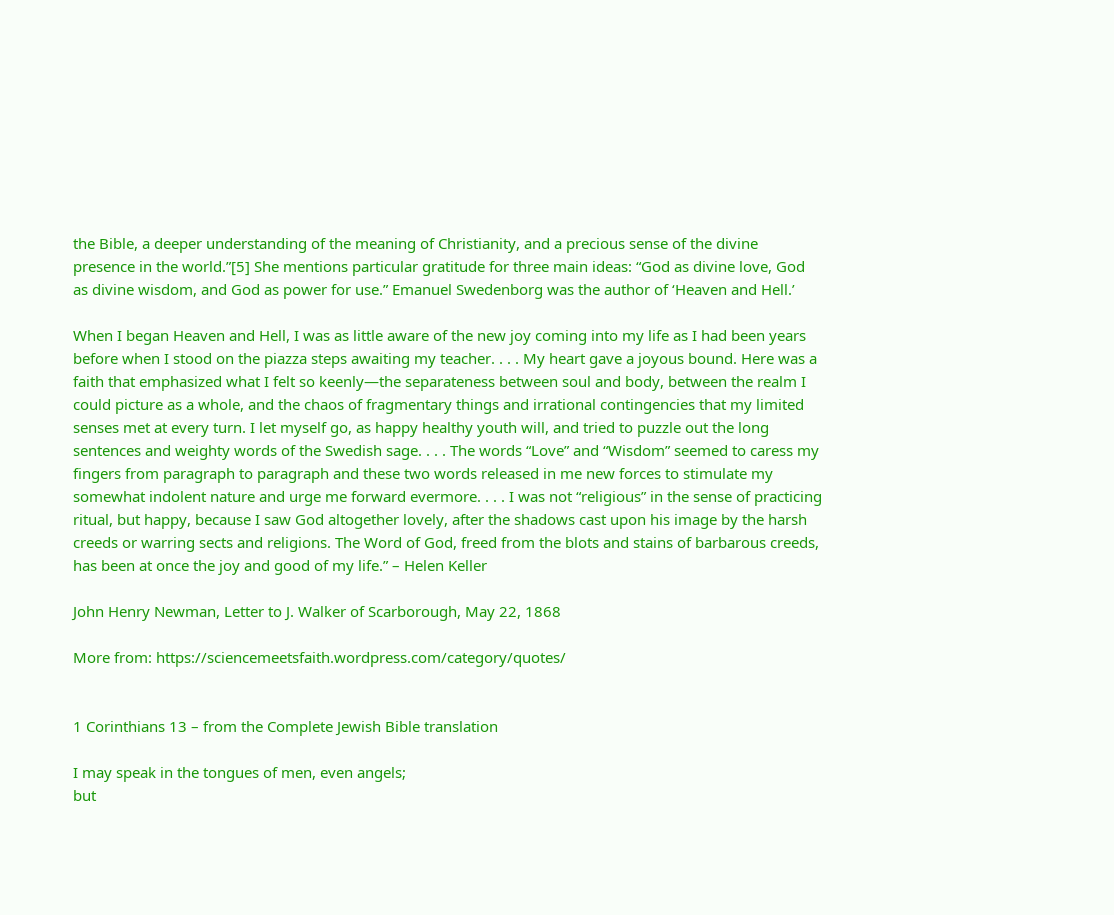the Bible, a deeper understanding of the meaning of Christianity, and a precious sense of the divine presence in the world.”[5] She mentions particular gratitude for three main ideas: “God as divine love, God as divine wisdom, and God as power for use.” Emanuel Swedenborg was the author of ‘Heaven and Hell.’

When I began Heaven and Hell, I was as little aware of the new joy coming into my life as I had been years before when I stood on the piazza steps awaiting my teacher. . . . My heart gave a joyous bound. Here was a faith that emphasized what I felt so keenly—the separateness between soul and body, between the realm I could picture as a whole, and the chaos of fragmentary things and irrational contingencies that my limited senses met at every turn. I let myself go, as happy healthy youth will, and tried to puzzle out the long sentences and weighty words of the Swedish sage. . . . The words “Love” and “Wisdom” seemed to caress my fingers from paragraph to paragraph and these two words released in me new forces to stimulate my somewhat indolent nature and urge me forward evermore. . . . I was not “religious” in the sense of practicing ritual, but happy, because I saw God altogether lovely, after the shadows cast upon his image by the harsh creeds or warring sects and religions. The Word of God, freed from the blots and stains of barbarous creeds, has been at once the joy and good of my life.” – Helen Keller

John Henry Newman, Letter to J. Walker of Scarborough, May 22, 1868

More from: https://sciencemeetsfaith.wordpress.com/category/quotes/


1 Corinthians 13 – from the Complete Jewish Bible translation

I may speak in the tongues of men, even angels;
but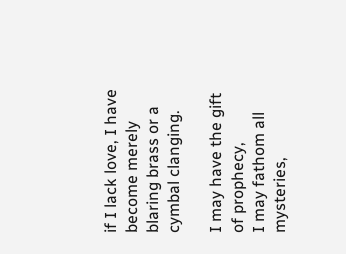if I lack love, I have become merely
blaring brass or a cymbal clanging.

I may have the gift of prophecy,
I may fathom all mysteries,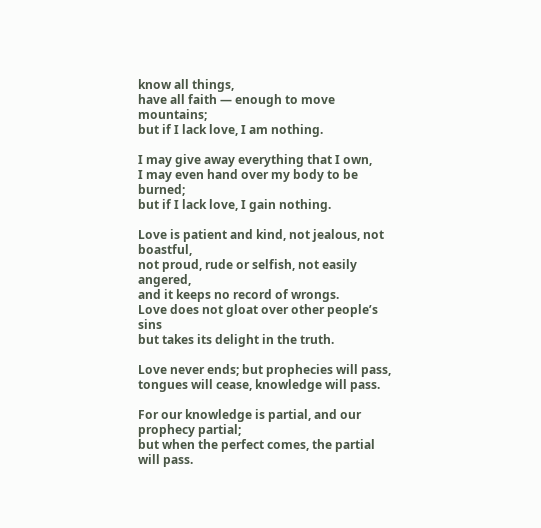know all things,
have all faith — enough to move mountains;
but if I lack love, I am nothing.

I may give away everything that I own,
I may even hand over my body to be burned;
but if I lack love, I gain nothing.

Love is patient and kind, not jealous, not boastful,
not proud, rude or selfish, not easily angered,
and it keeps no record of wrongs.
Love does not gloat over other people’s sins
but takes its delight in the truth.

Love never ends; but prophecies will pass,
tongues will cease, knowledge will pass.

For our knowledge is partial, and our prophecy partial;
but when the perfect comes, the partial will pass.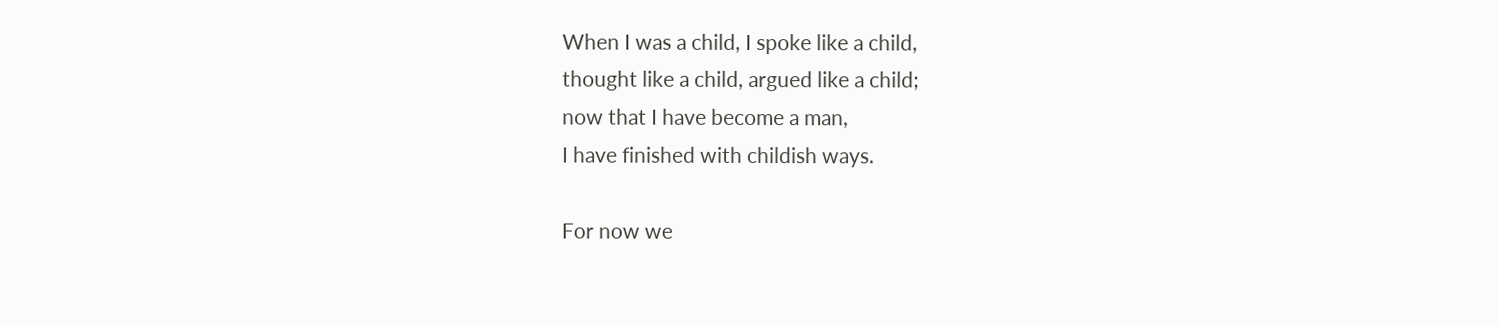When I was a child, I spoke like a child,
thought like a child, argued like a child;
now that I have become a man,
I have finished with childish ways.

For now we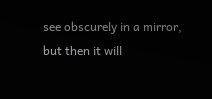see obscurely in a mirror,
but then it will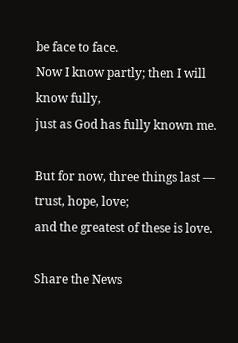be face to face.
Now I know partly; then I will know fully,
just as God has fully known me.

But for now, three things last —
trust, hope, love;
and the greatest of these is love.

Share the News